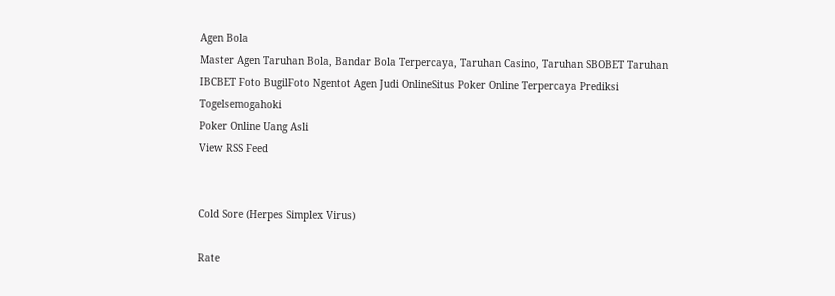Agen Bola
Master Agen Taruhan Bola, Bandar Bola Terpercaya, Taruhan Casino, Taruhan SBOBET Taruhan IBCBET Foto BugilFoto Ngentot Agen Judi OnlineSitus Poker Online Terpercaya Prediksi Togelsemogahoki
Poker Online Uang Asli
View RSS Feed


Cold Sore (Herpes Simplex Virus)

Rate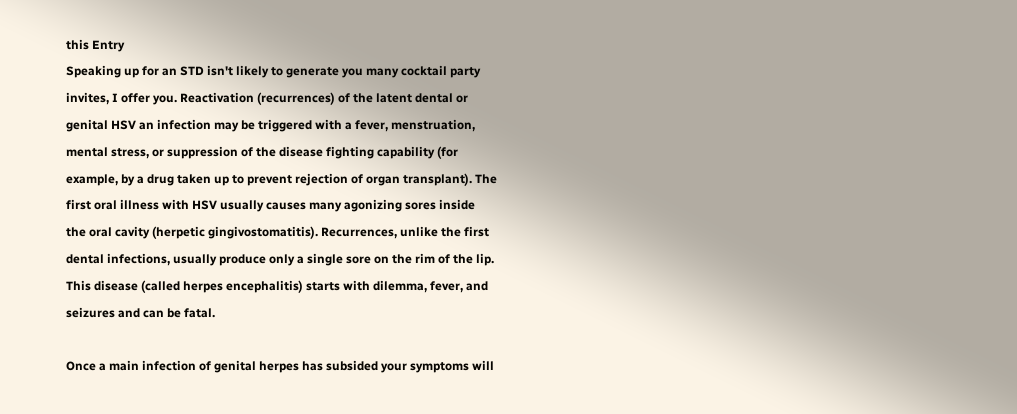this Entry
Speaking up for an STD isn't likely to generate you many cocktail party invites, I offer you. Reactivation (recurrences) of the latent dental or genital HSV an infection may be triggered with a fever, menstruation, mental stress, or suppression of the disease fighting capability (for example, by a drug taken up to prevent rejection of organ transplant). The first oral illness with HSV usually causes many agonizing sores inside the oral cavity (herpetic gingivostomatitis). Recurrences, unlike the first dental infections, usually produce only a single sore on the rim of the lip. This disease (called herpes encephalitis) starts with dilemma, fever, and seizures and can be fatal.

Once a main infection of genital herpes has subsided your symptoms will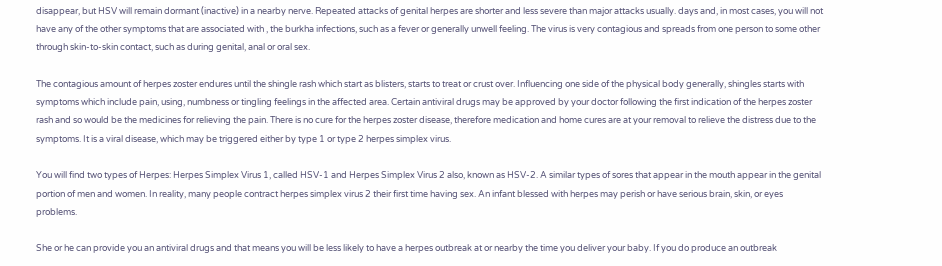disappear, but HSV will remain dormant (inactive) in a nearby nerve. Repeated attacks of genital herpes are shorter and less severe than major attacks usually. days and, in most cases, you will not have any of the other symptoms that are associated with , the burkha infections, such as a fever or generally unwell feeling. The virus is very contagious and spreads from one person to some other through skin-to-skin contact, such as during genital, anal or oral sex.

The contagious amount of herpes zoster endures until the shingle rash which start as blisters, starts to treat or crust over. Influencing one side of the physical body generally, shingles starts with symptoms which include pain, using, numbness or tingling feelings in the affected area. Certain antiviral drugs may be approved by your doctor following the first indication of the herpes zoster rash and so would be the medicines for relieving the pain. There is no cure for the herpes zoster disease, therefore medication and home cures are at your removal to relieve the distress due to the symptoms. It is a viral disease, which may be triggered either by type 1 or type 2 herpes simplex virus.

You will find two types of Herpes: Herpes Simplex Virus 1, called HSV-1 and Herpes Simplex Virus 2 also, known as HSV-2. A similar types of sores that appear in the mouth appear in the genital portion of men and women. In reality, many people contract herpes simplex virus 2 their first time having sex. An infant blessed with herpes may perish or have serious brain, skin, or eyes problems.

She or he can provide you an antiviral drugs and that means you will be less likely to have a herpes outbreak at or nearby the time you deliver your baby. If you do produce an outbreak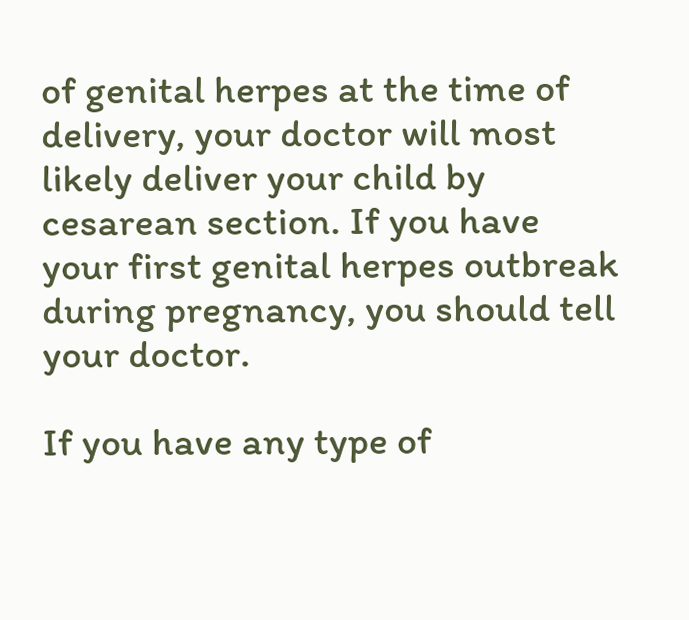of genital herpes at the time of delivery, your doctor will most likely deliver your child by cesarean section. If you have your first genital herpes outbreak during pregnancy, you should tell your doctor.

If you have any type of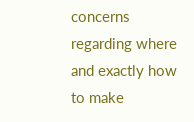concerns regarding where and exactly how to make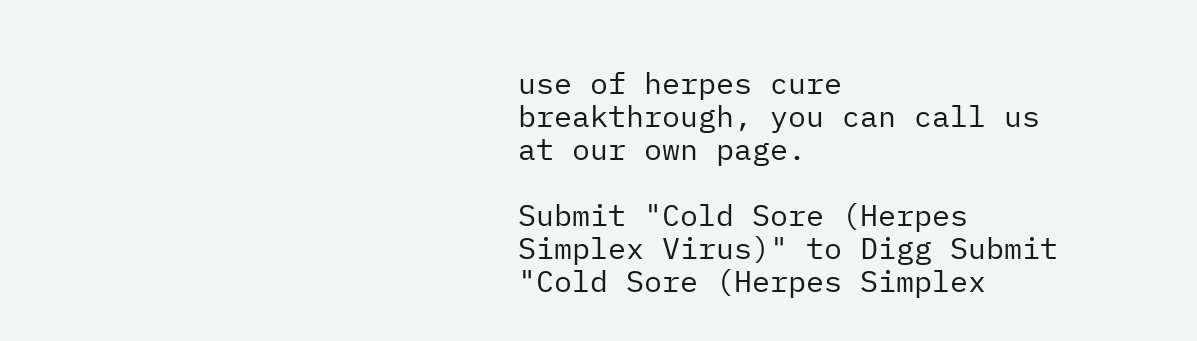use of herpes cure breakthrough, you can call us at our own page.

Submit "Cold Sore (Herpes Simplex Virus)" to Digg Submit "Cold Sore (Herpes Simplex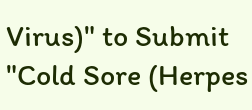Virus)" to Submit "Cold Sore (Herpes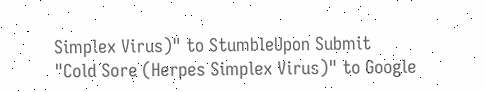Simplex Virus)" to StumbleUpon Submit "Cold Sore (Herpes Simplex Virus)" to Google